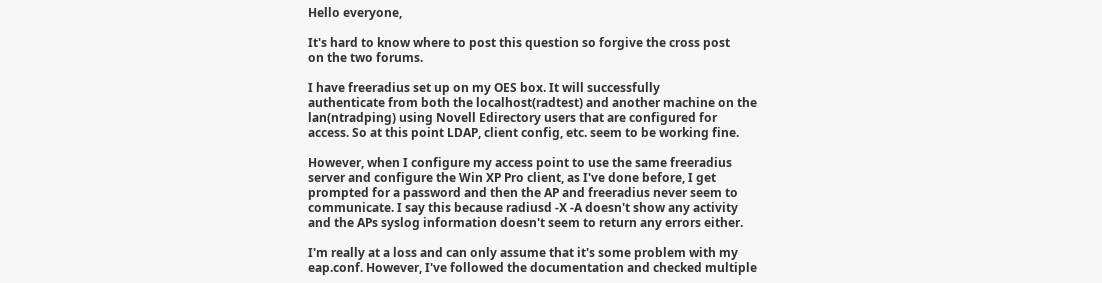Hello everyone,

It's hard to know where to post this question so forgive the cross post
on the two forums.

I have freeradius set up on my OES box. It will successfully
authenticate from both the localhost(radtest) and another machine on the
lan(ntradping) using Novell Edirectory users that are configured for
access. So at this point LDAP, client config, etc. seem to be working fine.

However, when I configure my access point to use the same freeradius
server and configure the Win XP Pro client, as I've done before, I get
prompted for a password and then the AP and freeradius never seem to
communicate. I say this because radiusd -X -A doesn't show any activity
and the APs syslog information doesn't seem to return any errors either.

I'm really at a loss and can only assume that it's some problem with my
eap.conf. However, I've followed the documentation and checked multiple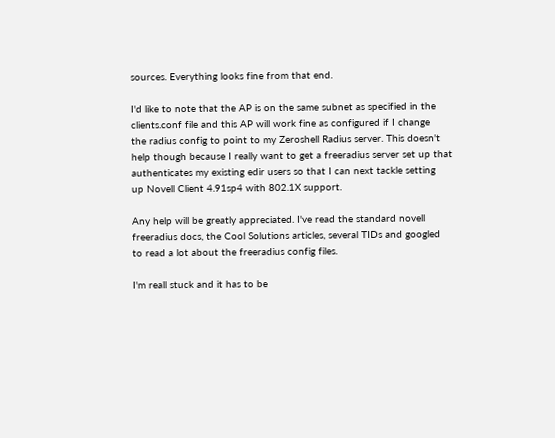sources. Everything looks fine from that end.

I'd like to note that the AP is on the same subnet as specified in the
clients.conf file and this AP will work fine as configured if I change
the radius config to point to my Zeroshell Radius server. This doesn't
help though because I really want to get a freeradius server set up that
authenticates my existing edir users so that I can next tackle setting
up Novell Client 4.91sp4 with 802.1X support.

Any help will be greatly appreciated. I've read the standard novell
freeradius docs, the Cool Solutions articles, several TIDs and googled
to read a lot about the freeradius config files.

I'm reall stuck and it has to be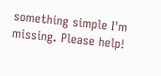something simple I'm missing. Please help!